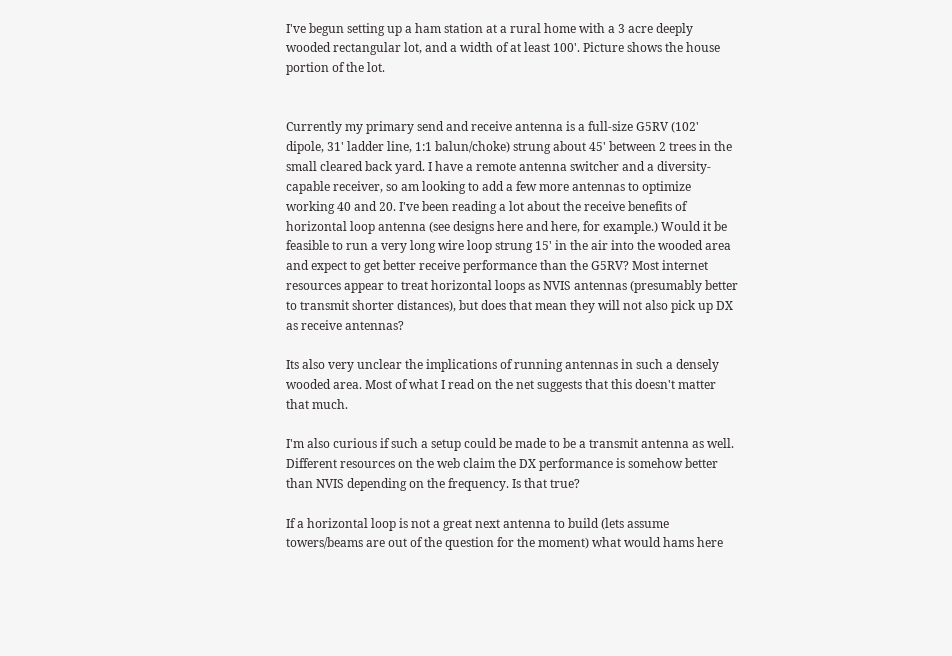I've begun setting up a ham station at a rural home with a 3 acre deeply wooded rectangular lot, and a width of at least 100'. Picture shows the house portion of the lot.


Currently my primary send and receive antenna is a full-size G5RV (102' dipole, 31' ladder line, 1:1 balun/choke) strung about 45' between 2 trees in the small cleared back yard. I have a remote antenna switcher and a diversity-capable receiver, so am looking to add a few more antennas to optimize working 40 and 20. I've been reading a lot about the receive benefits of horizontal loop antenna (see designs here and here, for example.) Would it be feasible to run a very long wire loop strung 15' in the air into the wooded area and expect to get better receive performance than the G5RV? Most internet resources appear to treat horizontal loops as NVIS antennas (presumably better to transmit shorter distances), but does that mean they will not also pick up DX as receive antennas?

Its also very unclear the implications of running antennas in such a densely wooded area. Most of what I read on the net suggests that this doesn't matter that much.

I'm also curious if such a setup could be made to be a transmit antenna as well. Different resources on the web claim the DX performance is somehow better than NVIS depending on the frequency. Is that true?

If a horizontal loop is not a great next antenna to build (lets assume towers/beams are out of the question for the moment) what would hams here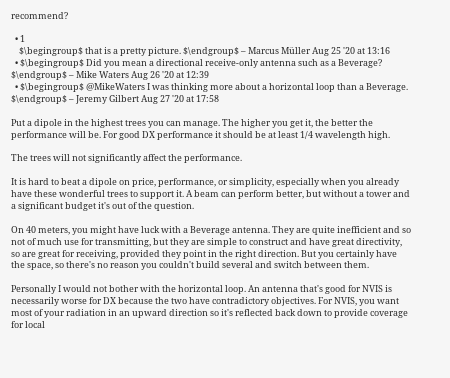recommend?

  • 1
    $\begingroup$ that is a pretty picture. $\endgroup$ – Marcus Müller Aug 25 '20 at 13:16
  • $\begingroup$ Did you mean a directional receive-only antenna such as a Beverage? $\endgroup$ – Mike Waters Aug 26 '20 at 12:39
  • $\begingroup$ @MikeWaters I was thinking more about a horizontal loop than a Beverage. $\endgroup$ – Jeremy Gilbert Aug 27 '20 at 17:58

Put a dipole in the highest trees you can manage. The higher you get it, the better the performance will be. For good DX performance it should be at least 1/4 wavelength high.

The trees will not significantly affect the performance.

It is hard to beat a dipole on price, performance, or simplicity, especially when you already have these wonderful trees to support it. A beam can perform better, but without a tower and a significant budget it's out of the question.

On 40 meters, you might have luck with a Beverage antenna. They are quite inefficient and so not of much use for transmitting, but they are simple to construct and have great directivity, so are great for receiving, provided they point in the right direction. But you certainly have the space, so there's no reason you couldn't build several and switch between them.

Personally I would not bother with the horizontal loop. An antenna that's good for NVIS is necessarily worse for DX because the two have contradictory objectives. For NVIS, you want most of your radiation in an upward direction so it's reflected back down to provide coverage for local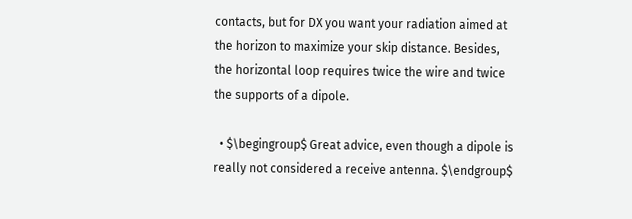contacts, but for DX you want your radiation aimed at the horizon to maximize your skip distance. Besides, the horizontal loop requires twice the wire and twice the supports of a dipole.

  • $\begingroup$ Great advice, even though a dipole is really not considered a receive antenna. $\endgroup$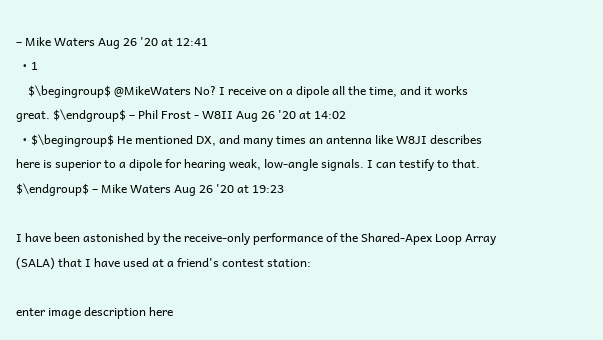– Mike Waters Aug 26 '20 at 12:41
  • 1
    $\begingroup$ @MikeWaters No? I receive on a dipole all the time, and it works great. $\endgroup$ – Phil Frost - W8II Aug 26 '20 at 14:02
  • $\begingroup$ He mentioned DX, and many times an antenna like W8JI describes here is superior to a dipole for hearing weak, low-angle signals. I can testify to that. $\endgroup$ – Mike Waters Aug 26 '20 at 19:23

I have been astonished by the receive-only performance of the Shared-Apex Loop Array (SALA) that I have used at a friend's contest station:

enter image description here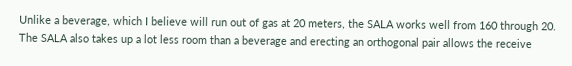Unlike a beverage, which I believe will run out of gas at 20 meters, the SALA works well from 160 through 20. The SALA also takes up a lot less room than a beverage and erecting an orthogonal pair allows the receive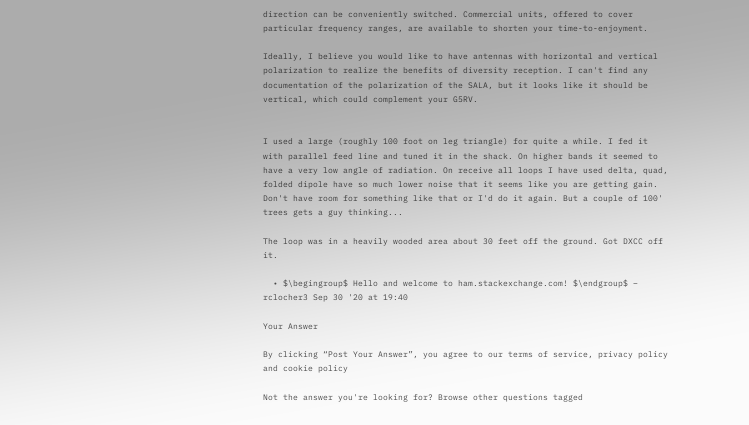direction can be conveniently switched. Commercial units, offered to cover particular frequency ranges, are available to shorten your time-to-enjoyment.

Ideally, I believe you would like to have antennas with horizontal and vertical polarization to realize the benefits of diversity reception. I can't find any documentation of the polarization of the SALA, but it looks like it should be vertical, which could complement your G5RV.


I used a large (roughly 100 foot on leg triangle) for quite a while. I fed it with parallel feed line and tuned it in the shack. On higher bands it seemed to have a very low angle of radiation. On receive all loops I have used delta, quad, folded dipole have so much lower noise that it seems like you are getting gain. Don't have room for something like that or I'd do it again. But a couple of 100' trees gets a guy thinking...

The loop was in a heavily wooded area about 30 feet off the ground. Got DXCC off it.

  • $\begingroup$ Hello and welcome to ham.stackexchange.com! $\endgroup$ – rclocher3 Sep 30 '20 at 19:40

Your Answer

By clicking “Post Your Answer”, you agree to our terms of service, privacy policy and cookie policy

Not the answer you're looking for? Browse other questions tagged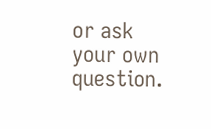or ask your own question.